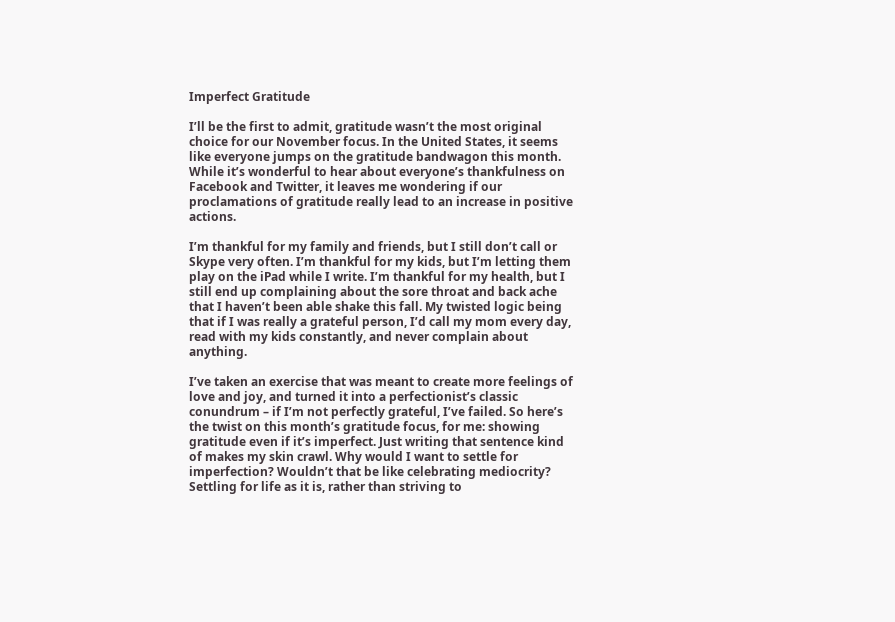Imperfect Gratitude

I’ll be the first to admit, gratitude wasn’t the most original choice for our November focus. In the United States, it seems like everyone jumps on the gratitude bandwagon this month. While it’s wonderful to hear about everyone’s thankfulness on Facebook and Twitter, it leaves me wondering if our proclamations of gratitude really lead to an increase in positive actions.

I’m thankful for my family and friends, but I still don’t call or Skype very often. I’m thankful for my kids, but I’m letting them play on the iPad while I write. I’m thankful for my health, but I still end up complaining about the sore throat and back ache that I haven’t been able shake this fall. My twisted logic being that if I was really a grateful person, I’d call my mom every day, read with my kids constantly, and never complain about anything.

I’ve taken an exercise that was meant to create more feelings of love and joy, and turned it into a perfectionist’s classic conundrum – if I’m not perfectly grateful, I’ve failed. So here’s the twist on this month’s gratitude focus, for me: showing gratitude even if it’s imperfect. Just writing that sentence kind of makes my skin crawl. Why would I want to settle for imperfection? Wouldn’t that be like celebrating mediocrity? Settling for life as it is, rather than striving to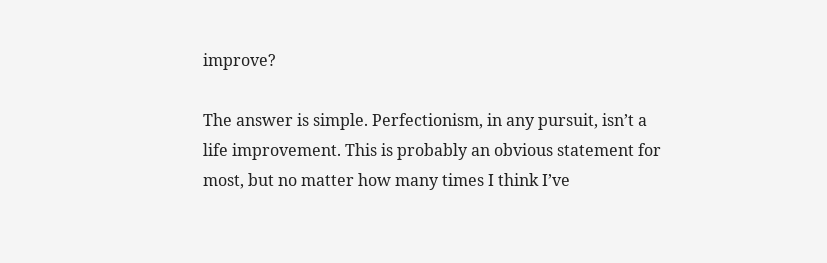improve?

The answer is simple. Perfectionism, in any pursuit, isn’t a life improvement. This is probably an obvious statement for most, but no matter how many times I think I’ve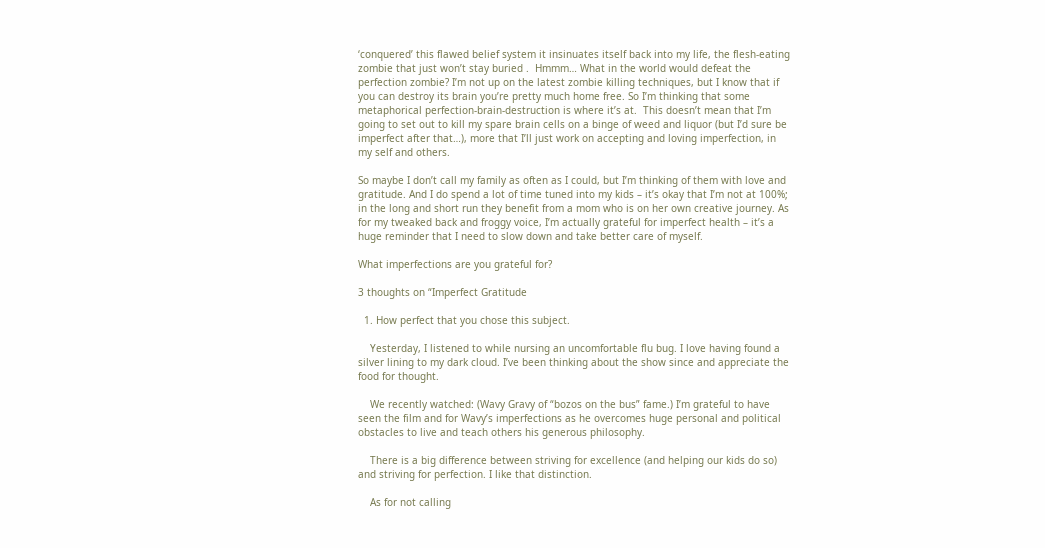‘conquered’ this flawed belief system it insinuates itself back into my life, the flesh-eating zombie that just won’t stay buried .  Hmmm… What in the world would defeat the perfection zombie? I’m not up on the latest zombie killing techniques, but I know that if you can destroy its brain you’re pretty much home free. So I’m thinking that some metaphorical perfection-brain-destruction is where it’s at.  This doesn’t mean that I’m going to set out to kill my spare brain cells on a binge of weed and liquor (but I’d sure be imperfect after that…), more that I’ll just work on accepting and loving imperfection, in my self and others.

So maybe I don’t call my family as often as I could, but I’m thinking of them with love and gratitude. And I do spend a lot of time tuned into my kids – it’s okay that I’m not at 100%; in the long and short run they benefit from a mom who is on her own creative journey. As for my tweaked back and froggy voice, I’m actually grateful for imperfect health – it’s a huge reminder that I need to slow down and take better care of myself.

What imperfections are you grateful for?

3 thoughts on “Imperfect Gratitude

  1. How perfect that you chose this subject.

    Yesterday, I listened to while nursing an uncomfortable flu bug. I love having found a silver lining to my dark cloud. I’ve been thinking about the show since and appreciate the food for thought.

    We recently watched: (Wavy Gravy of “bozos on the bus” fame.) I’m grateful to have seen the film and for Wavy’s imperfections as he overcomes huge personal and political obstacles to live and teach others his generous philosophy.

    There is a big difference between striving for excellence (and helping our kids do so) and striving for perfection. I like that distinction.

    As for not calling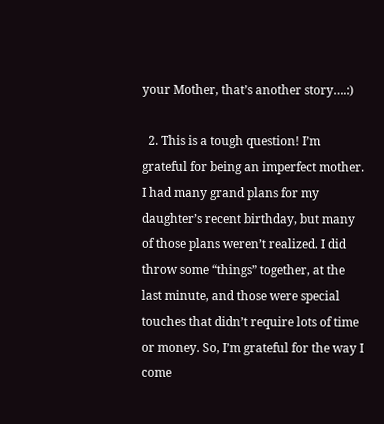your Mother, that’s another story….:)

  2. This is a tough question! I’m grateful for being an imperfect mother. I had many grand plans for my daughter’s recent birthday, but many of those plans weren’t realized. I did throw some “things” together, at the last minute, and those were special touches that didn’t require lots of time or money. So, I’m grateful for the way I come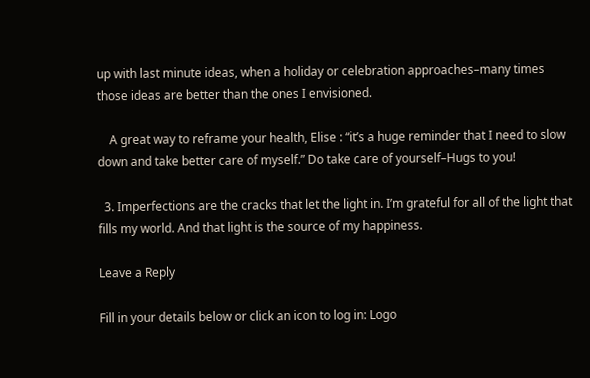up with last minute ideas, when a holiday or celebration approaches–many times those ideas are better than the ones I envisioned.

    A great way to reframe your health, Elise : “it’s a huge reminder that I need to slow down and take better care of myself.” Do take care of yourself–Hugs to you!

  3. Imperfections are the cracks that let the light in. I’m grateful for all of the light that fills my world. And that light is the source of my happiness.

Leave a Reply

Fill in your details below or click an icon to log in: Logo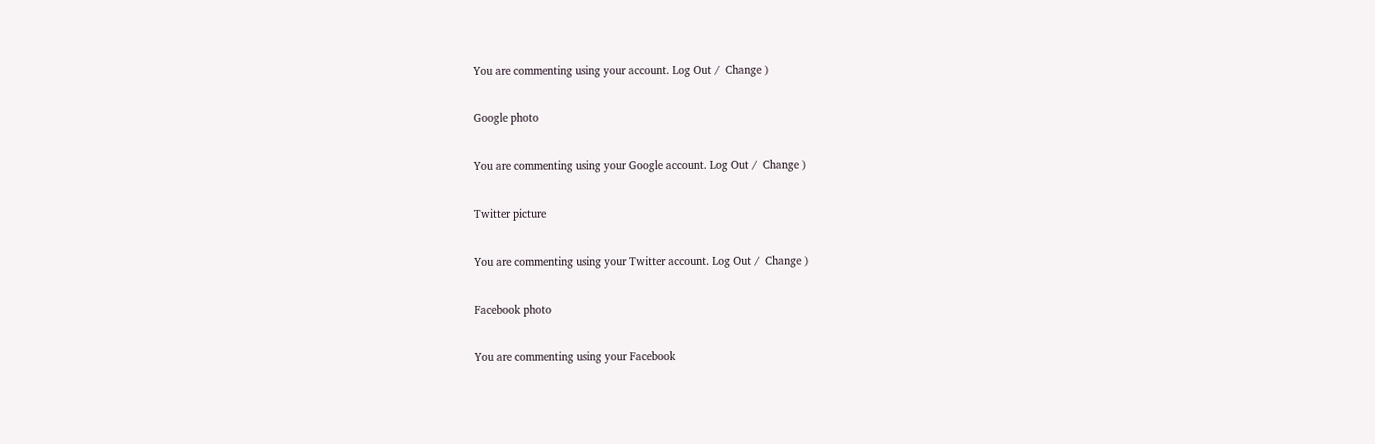You are commenting using your account. Log Out /  Change )

Google photo

You are commenting using your Google account. Log Out /  Change )

Twitter picture

You are commenting using your Twitter account. Log Out /  Change )

Facebook photo

You are commenting using your Facebook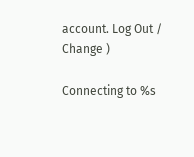account. Log Out /  Change )

Connecting to %s